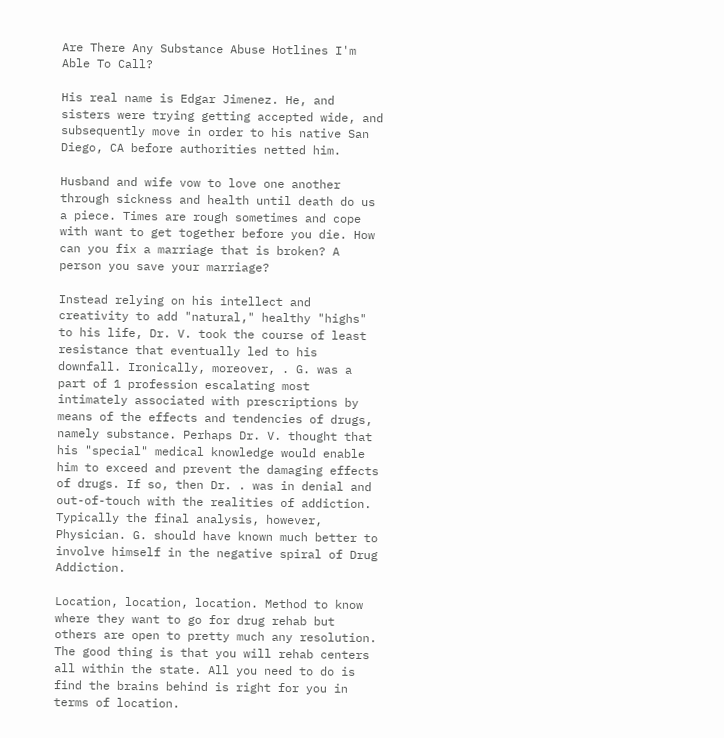Are There Any Substance Abuse Hotlines I'm Able To Call?

His real name is Edgar Jimenez. He, and sisters were trying getting accepted wide, and subsequently move in order to his native San Diego, CA before authorities netted him.

Husband and wife vow to love one another through sickness and health until death do us a piece. Times are rough sometimes and cope with want to get together before you die. How can you fix a marriage that is broken? A person you save your marriage?

Instead relying on his intellect and creativity to add "natural," healthy "highs" to his life, Dr. V. took the course of least resistance that eventually led to his downfall. Ironically, moreover, . G. was a part of 1 profession escalating most intimately associated with prescriptions by means of the effects and tendencies of drugs, namely substance. Perhaps Dr. V. thought that his "special" medical knowledge would enable him to exceed and prevent the damaging effects of drugs. If so, then Dr. . was in denial and out-of-touch with the realities of addiction. Typically the final analysis, however, Physician. G. should have known much better to involve himself in the negative spiral of Drug Addiction.

Location, location, location. Method to know where they want to go for drug rehab but others are open to pretty much any resolution. The good thing is that you will rehab centers all within the state. All you need to do is find the brains behind is right for you in terms of location.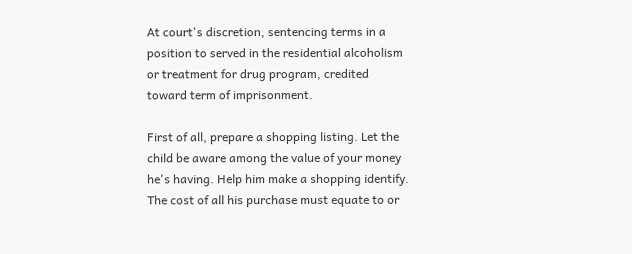At court's discretion, sentencing terms in a position to served in the residential alcoholism or treatment for drug program, credited toward term of imprisonment.

First of all, prepare a shopping listing. Let the child be aware among the value of your money he's having. Help him make a shopping identify. The cost of all his purchase must equate to or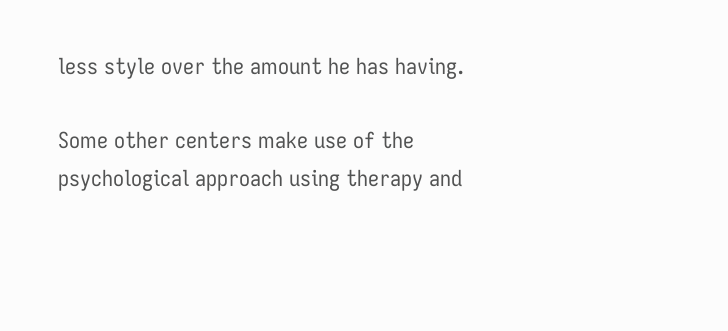less style over the amount he has having.

Some other centers make use of the psychological approach using therapy and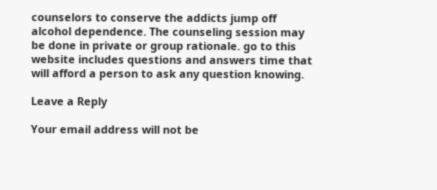counselors to conserve the addicts jump off alcohol dependence. The counseling session may be done in private or group rationale. go to this website includes questions and answers time that will afford a person to ask any question knowing.

Leave a Reply

Your email address will not be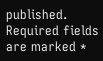published. Required fields are marked *